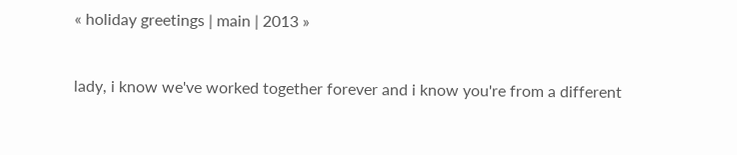« holiday greetings | main | 2013 »


lady, i know we've worked together forever and i know you're from a different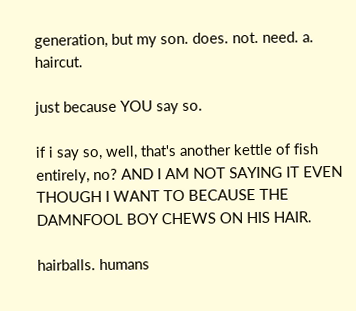generation, but my son. does. not. need. a. haircut.

just because YOU say so.

if i say so, well, that's another kettle of fish entirely, no? AND I AM NOT SAYING IT EVEN THOUGH I WANT TO BECAUSE THE DAMNFOOL BOY CHEWS ON HIS HAIR.

hairballs. humans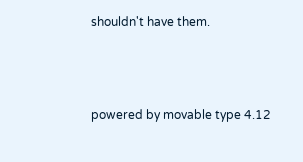shouldn't have them.



powered by movable type 4.12